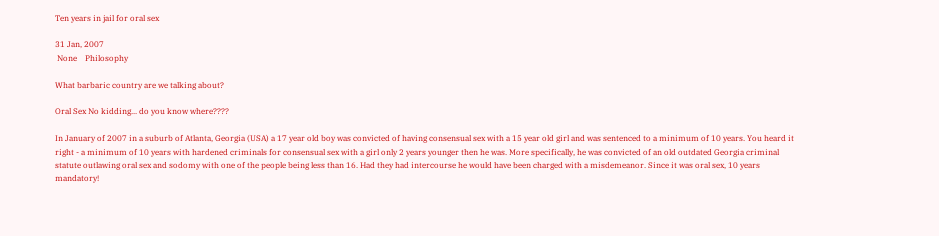Ten years in jail for oral sex

31 Jan, 2007
 None    Philosophy

What barbaric country are we talking about?

Oral Sex No kidding... do you know where????

In January of 2007 in a suburb of Atlanta, Georgia (USA) a 17 year old boy was convicted of having consensual sex with a 15 year old girl and was sentenced to a minimum of 10 years. You heard it right - a minimum of 10 years with hardened criminals for consensual sex with a girl only 2 years younger then he was. More specifically, he was convicted of an old outdated Georgia criminal statute outlawing oral sex and sodomy with one of the people being less than 16. Had they had intercourse he would have been charged with a misdemeanor. Since it was oral sex, 10 years mandatory!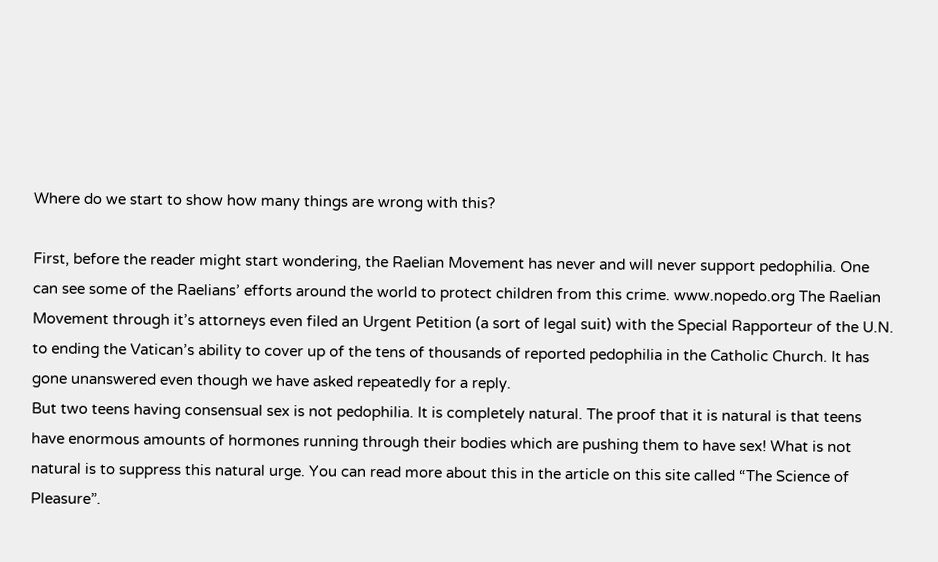Where do we start to show how many things are wrong with this?

First, before the reader might start wondering, the Raelian Movement has never and will never support pedophilia. One can see some of the Raelians’ efforts around the world to protect children from this crime. www.nopedo.org The Raelian Movement through it’s attorneys even filed an Urgent Petition (a sort of legal suit) with the Special Rapporteur of the U.N. to ending the Vatican’s ability to cover up of the tens of thousands of reported pedophilia in the Catholic Church. It has gone unanswered even though we have asked repeatedly for a reply.
But two teens having consensual sex is not pedophilia. It is completely natural. The proof that it is natural is that teens have enormous amounts of hormones running through their bodies which are pushing them to have sex! What is not natural is to suppress this natural urge. You can read more about this in the article on this site called “The Science of Pleasure”.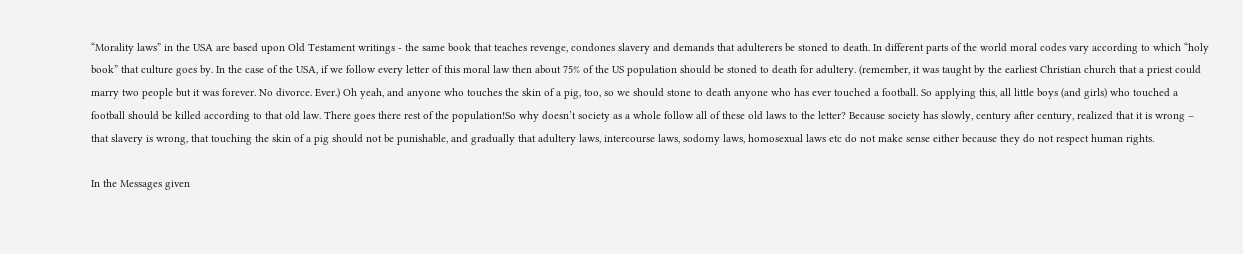“Morality laws” in the USA are based upon Old Testament writings - the same book that teaches revenge, condones slavery and demands that adulterers be stoned to death. In different parts of the world moral codes vary according to which “holy book” that culture goes by. In the case of the USA, if we follow every letter of this moral law then about 75% of the US population should be stoned to death for adultery. (remember, it was taught by the earliest Christian church that a priest could marry two people but it was forever. No divorce. Ever.) Oh yeah, and anyone who touches the skin of a pig, too, so we should stone to death anyone who has ever touched a football. So applying this, all little boys (and girls) who touched a football should be killed according to that old law. There goes there rest of the population!So why doesn’t society as a whole follow all of these old laws to the letter? Because society has slowly, century after century, realized that it is wrong – that slavery is wrong, that touching the skin of a pig should not be punishable, and gradually that adultery laws, intercourse laws, sodomy laws, homosexual laws etc do not make sense either because they do not respect human rights.

In the Messages given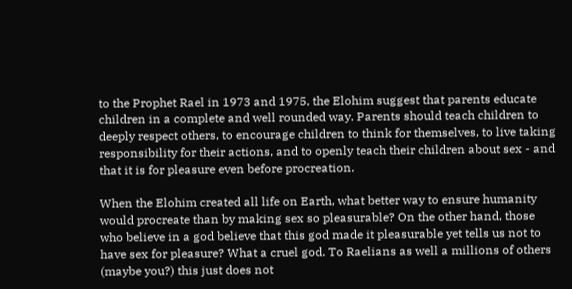to the Prophet Rael in 1973 and 1975, the Elohim suggest that parents educate children in a complete and well rounded way. Parents should teach children to deeply respect others, to encourage children to think for themselves, to live taking responsibility for their actions, and to openly teach their children about sex - and that it is for pleasure even before procreation.

When the Elohim created all life on Earth, what better way to ensure humanity would procreate than by making sex so pleasurable? On the other hand, those who believe in a god believe that this god made it pleasurable yet tells us not to have sex for pleasure? What a cruel god. To Raelians as well a millions of others (maybe you?) this just does not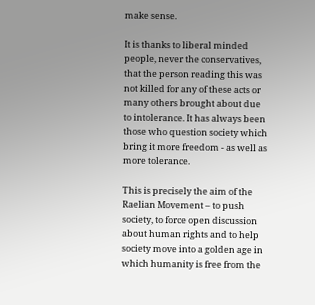make sense.

It is thanks to liberal minded people, never the conservatives, that the person reading this was not killed for any of these acts or many others brought about due to intolerance. It has always been those who question society which bring it more freedom - as well as more tolerance.

This is precisely the aim of the Raelian Movement – to push society, to force open discussion about human rights and to help society move into a golden age in which humanity is free from the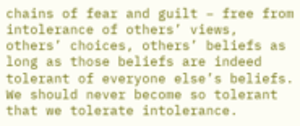chains of fear and guilt – free from intolerance of others’ views, others’ choices, others’ beliefs as long as those beliefs are indeed tolerant of everyone else’s beliefs. We should never become so tolerant that we tolerate intolerance.